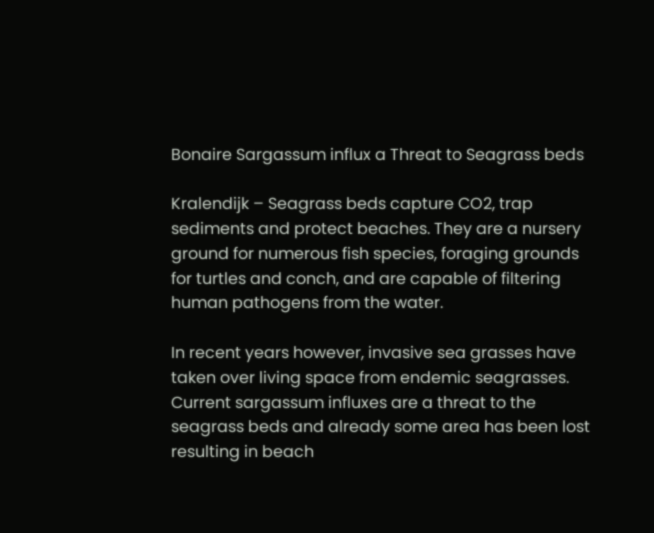Bonaire Sargassum influx a Threat to Seagrass beds

Kralendijk – Seagrass beds capture CO2, trap sediments and protect beaches. They are a nursery ground for numerous fish species, foraging grounds for turtles and conch, and are capable of filtering human pathogens from the water.

In recent years however, invasive sea grasses have taken over living space from endemic seagrasses. Current sargassum influxes are a threat to the seagrass beds and already some area has been lost resulting in beach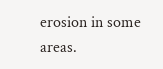erosion in some areas.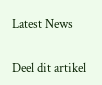Latest News

Deel dit artikel